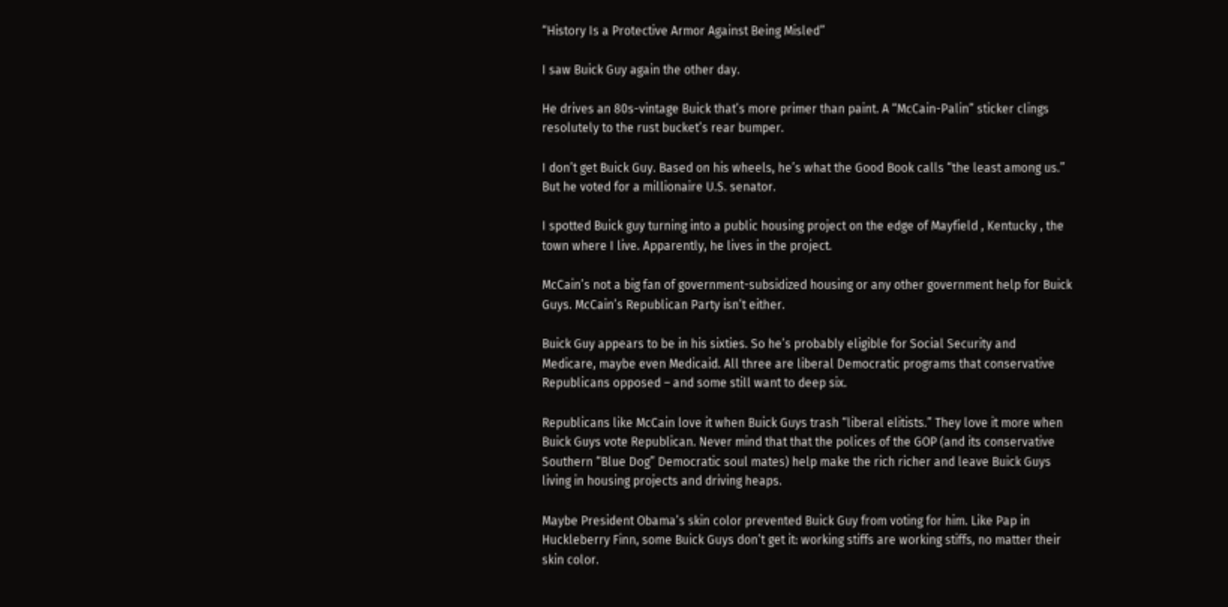“History Is a Protective Armor Against Being Misled”

I saw Buick Guy again the other day.

He drives an 80s-vintage Buick that’s more primer than paint. A “McCain-Palin” sticker clings resolutely to the rust bucket’s rear bumper.

I don’t get Buick Guy. Based on his wheels, he’s what the Good Book calls “the least among us.” But he voted for a millionaire U.S. senator.

I spotted Buick guy turning into a public housing project on the edge of Mayfield , Kentucky , the town where I live. Apparently, he lives in the project.

McCain’s not a big fan of government-subsidized housing or any other government help for Buick Guys. McCain’s Republican Party isn’t either.

Buick Guy appears to be in his sixties. So he’s probably eligible for Social Security and Medicare, maybe even Medicaid. All three are liberal Democratic programs that conservative Republicans opposed – and some still want to deep six.

Republicans like McCain love it when Buick Guys trash “liberal elitists.” They love it more when Buick Guys vote Republican. Never mind that that the polices of the GOP (and its conservative Southern “Blue Dog” Democratic soul mates) help make the rich richer and leave Buick Guys living in housing projects and driving heaps.

Maybe President Obama’s skin color prevented Buick Guy from voting for him. Like Pap in Huckleberry Finn, some Buick Guys don’t get it: working stiffs are working stiffs, no matter their skin color.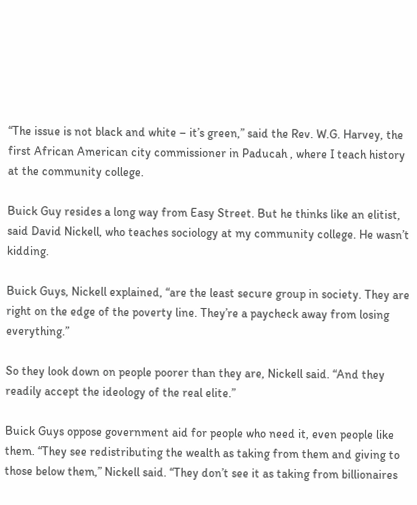“The issue is not black and white – it’s green,” said the Rev. W.G. Harvey, the first African American city commissioner in Paducah , where I teach history at the community college.

Buick Guy resides a long way from Easy Street. But he thinks like an elitist, said David Nickell, who teaches sociology at my community college. He wasn’t kidding.

Buick Guys, Nickell explained, “are the least secure group in society. They are right on the edge of the poverty line. They’re a paycheck away from losing everything.”

So they look down on people poorer than they are, Nickell said. “And they readily accept the ideology of the real elite.”

Buick Guys oppose government aid for people who need it, even people like them. “They see redistributing the wealth as taking from them and giving to those below them,” Nickell said. “They don’t see it as taking from billionaires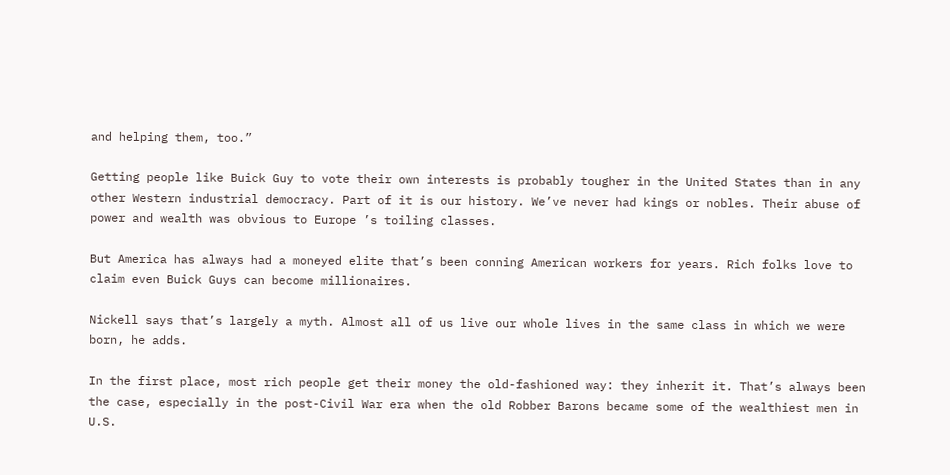and helping them, too.”

Getting people like Buick Guy to vote their own interests is probably tougher in the United States than in any other Western industrial democracy. Part of it is our history. We’ve never had kings or nobles. Their abuse of power and wealth was obvious to Europe ’s toiling classes.

But America has always had a moneyed elite that’s been conning American workers for years. Rich folks love to claim even Buick Guys can become millionaires.

Nickell says that’s largely a myth. Almost all of us live our whole lives in the same class in which we were born, he adds.

In the first place, most rich people get their money the old-fashioned way: they inherit it. That’s always been the case, especially in the post-Civil War era when the old Robber Barons became some of the wealthiest men in U.S.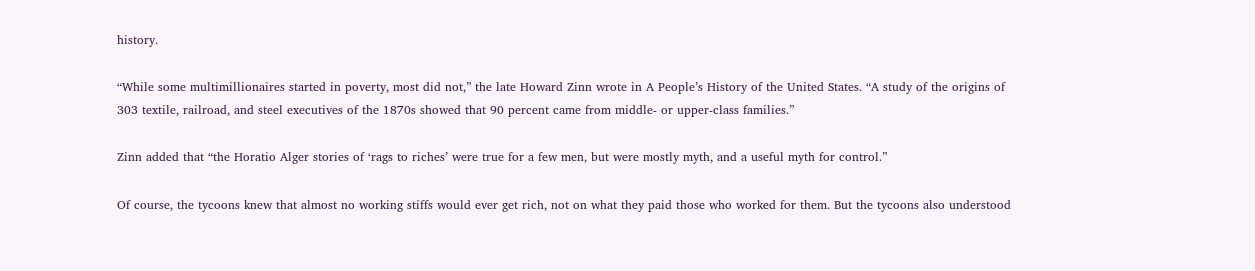history.

“While some multimillionaires started in poverty, most did not,” the late Howard Zinn wrote in A People’s History of the United States. “A study of the origins of 303 textile, railroad, and steel executives of the 1870s showed that 90 percent came from middle- or upper-class families.”

Zinn added that “the Horatio Alger stories of ‘rags to riches’ were true for a few men, but were mostly myth, and a useful myth for control.”

Of course, the tycoons knew that almost no working stiffs would ever get rich, not on what they paid those who worked for them. But the tycoons also understood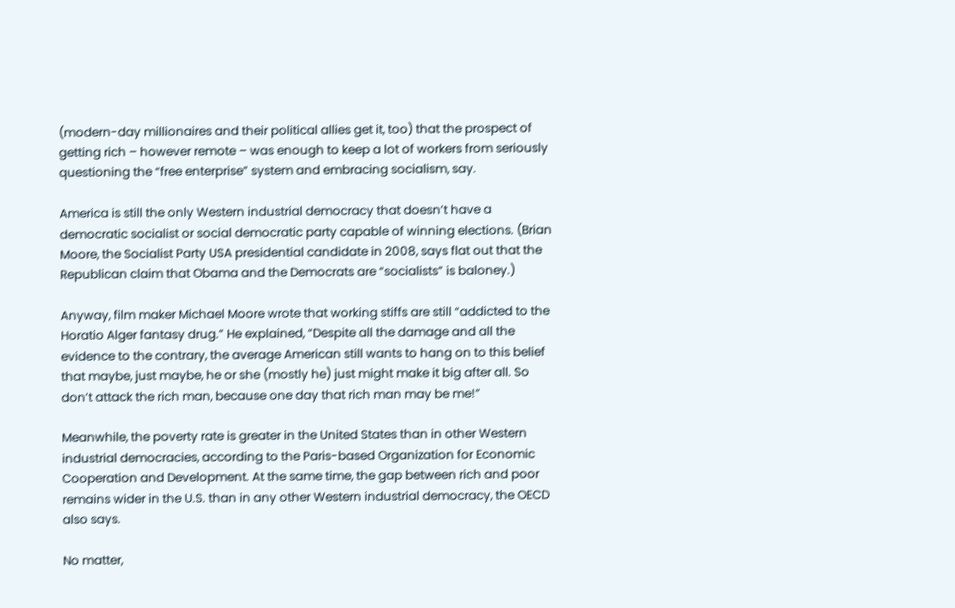(modern-day millionaires and their political allies get it, too) that the prospect of getting rich – however remote – was enough to keep a lot of workers from seriously questioning the “free enterprise” system and embracing socialism, say.

America is still the only Western industrial democracy that doesn’t have a democratic socialist or social democratic party capable of winning elections. (Brian Moore, the Socialist Party USA presidential candidate in 2008, says flat out that the Republican claim that Obama and the Democrats are “socialists” is baloney.)

Anyway, film maker Michael Moore wrote that working stiffs are still “addicted to the Horatio Alger fantasy drug.” He explained, “Despite all the damage and all the evidence to the contrary, the average American still wants to hang on to this belief that maybe, just maybe, he or she (mostly he) just might make it big after all. So don’t attack the rich man, because one day that rich man may be me!”

Meanwhile, the poverty rate is greater in the United States than in other Western industrial democracies, according to the Paris-based Organization for Economic Cooperation and Development. At the same time, the gap between rich and poor remains wider in the U.S. than in any other Western industrial democracy, the OECD also says.

No matter,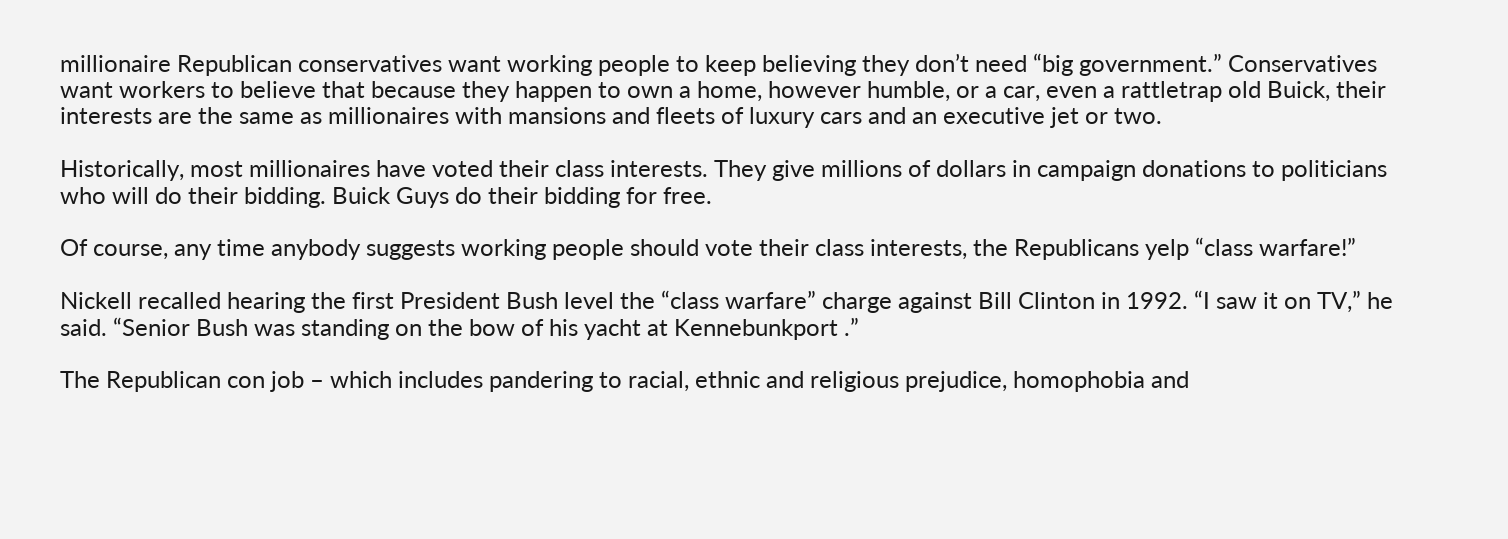millionaire Republican conservatives want working people to keep believing they don’t need “big government.” Conservatives want workers to believe that because they happen to own a home, however humble, or a car, even a rattletrap old Buick, their interests are the same as millionaires with mansions and fleets of luxury cars and an executive jet or two.

Historically, most millionaires have voted their class interests. They give millions of dollars in campaign donations to politicians who will do their bidding. Buick Guys do their bidding for free.

Of course, any time anybody suggests working people should vote their class interests, the Republicans yelp “class warfare!”

Nickell recalled hearing the first President Bush level the “class warfare” charge against Bill Clinton in 1992. “I saw it on TV,” he said. “Senior Bush was standing on the bow of his yacht at Kennebunkport .”

The Republican con job – which includes pandering to racial, ethnic and religious prejudice, homophobia and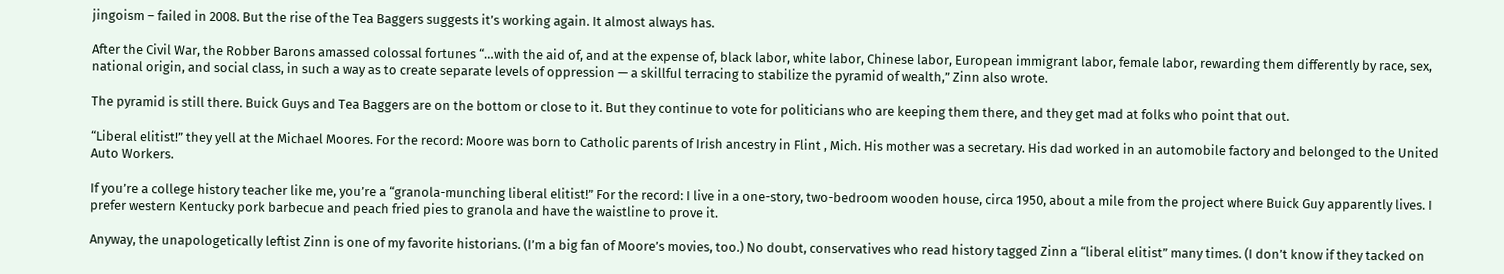jingoism – failed in 2008. But the rise of the Tea Baggers suggests it’s working again. It almost always has.

After the Civil War, the Robber Barons amassed colossal fortunes “…with the aid of, and at the expense of, black labor, white labor, Chinese labor, European immigrant labor, female labor, rewarding them differently by race, sex, national origin, and social class, in such a way as to create separate levels of oppression — a skillful terracing to stabilize the pyramid of wealth,” Zinn also wrote.

The pyramid is still there. Buick Guys and Tea Baggers are on the bottom or close to it. But they continue to vote for politicians who are keeping them there, and they get mad at folks who point that out.

“Liberal elitist!” they yell at the Michael Moores. For the record: Moore was born to Catholic parents of Irish ancestry in Flint , Mich. His mother was a secretary. His dad worked in an automobile factory and belonged to the United Auto Workers.

If you’re a college history teacher like me, you’re a “granola-munching liberal elitist!” For the record: I live in a one-story, two-bedroom wooden house, circa 1950, about a mile from the project where Buick Guy apparently lives. I prefer western Kentucky pork barbecue and peach fried pies to granola and have the waistline to prove it.

Anyway, the unapologetically leftist Zinn is one of my favorite historians. (I’m a big fan of Moore’s movies, too.) No doubt, conservatives who read history tagged Zinn a “liberal elitist” many times. (I don’t know if they tacked on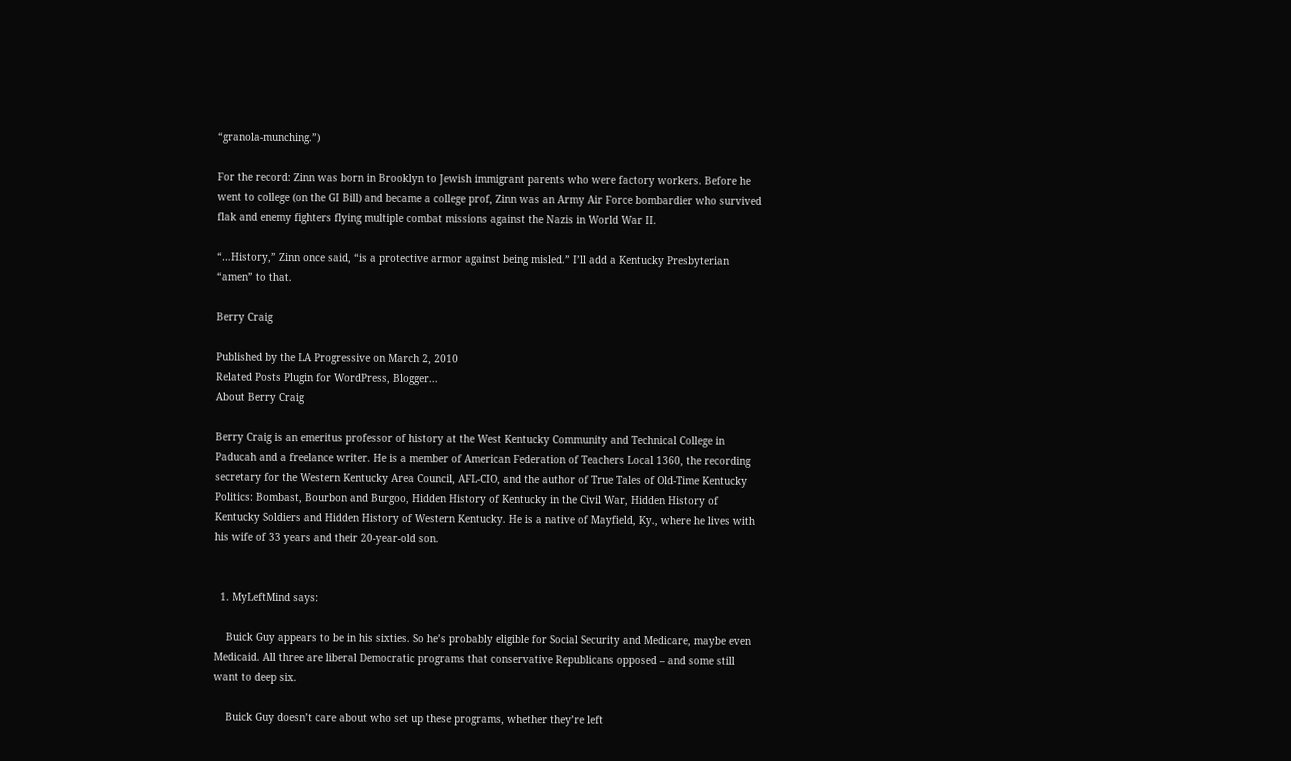“granola-munching.”)

For the record: Zinn was born in Brooklyn to Jewish immigrant parents who were factory workers. Before he went to college (on the GI Bill) and became a college prof, Zinn was an Army Air Force bombardier who survived flak and enemy fighters flying multiple combat missions against the Nazis in World War II.

“…History,” Zinn once said, “is a protective armor against being misled.” I’ll add a Kentucky Presbyterian “amen” to that.

Berry Craig

Published by the LA Progressive on March 2, 2010
Related Posts Plugin for WordPress, Blogger...
About Berry Craig

Berry Craig is an emeritus professor of history at the West Kentucky Community and Technical College in Paducah and a freelance writer. He is a member of American Federation of Teachers Local 1360, the recording secretary for the Western Kentucky Area Council, AFL-CIO, and the author of True Tales of Old-Time Kentucky Politics: Bombast, Bourbon and Burgoo, Hidden History of Kentucky in the Civil War, Hidden History of Kentucky Soldiers and Hidden History of Western Kentucky. He is a native of Mayfield, Ky., where he lives with his wife of 33 years and their 20-year-old son.


  1. MyLeftMind says:

    Buick Guy appears to be in his sixties. So he’s probably eligible for Social Security and Medicare, maybe even Medicaid. All three are liberal Democratic programs that conservative Republicans opposed – and some still want to deep six.

    Buick Guy doesn’t care about who set up these programs, whether they’re left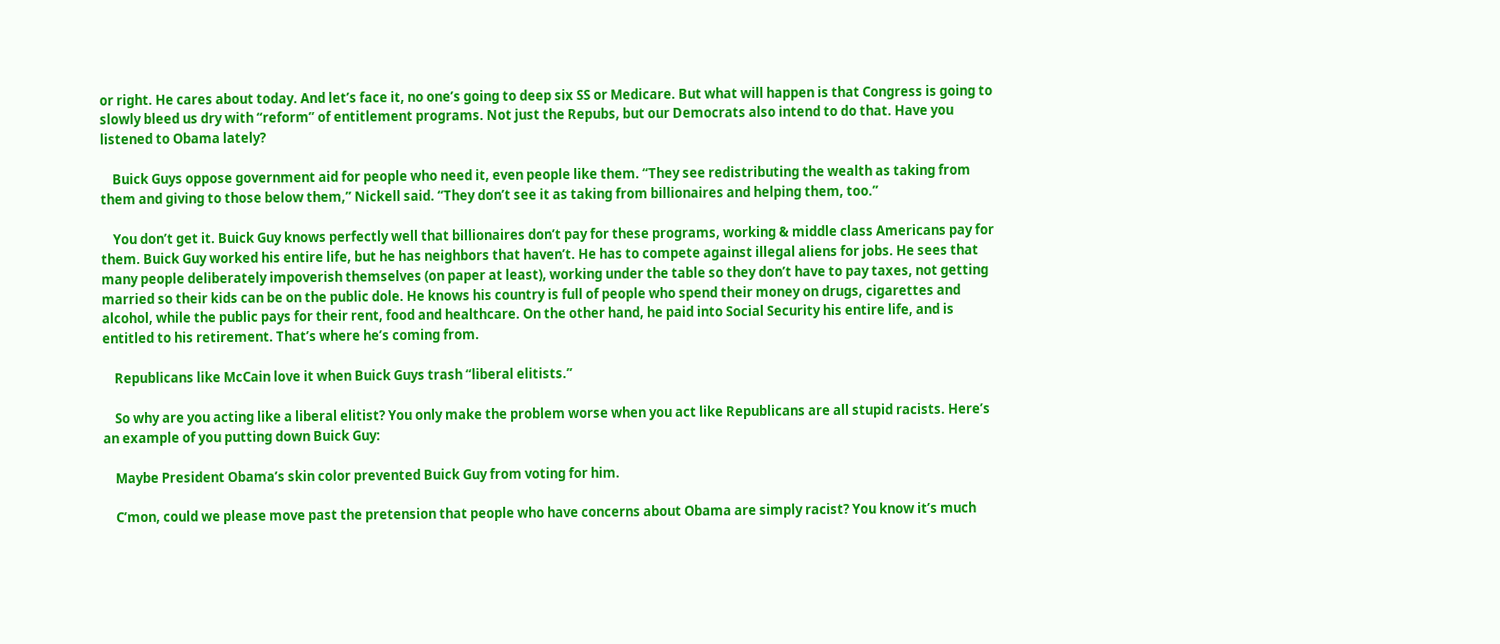or right. He cares about today. And let’s face it, no one’s going to deep six SS or Medicare. But what will happen is that Congress is going to slowly bleed us dry with “reform” of entitlement programs. Not just the Repubs, but our Democrats also intend to do that. Have you listened to Obama lately?

    Buick Guys oppose government aid for people who need it, even people like them. “They see redistributing the wealth as taking from them and giving to those below them,” Nickell said. “They don’t see it as taking from billionaires and helping them, too.”

    You don’t get it. Buick Guy knows perfectly well that billionaires don’t pay for these programs, working & middle class Americans pay for them. Buick Guy worked his entire life, but he has neighbors that haven’t. He has to compete against illegal aliens for jobs. He sees that many people deliberately impoverish themselves (on paper at least), working under the table so they don’t have to pay taxes, not getting married so their kids can be on the public dole. He knows his country is full of people who spend their money on drugs, cigarettes and alcohol, while the public pays for their rent, food and healthcare. On the other hand, he paid into Social Security his entire life, and is entitled to his retirement. That’s where he’s coming from.

    Republicans like McCain love it when Buick Guys trash “liberal elitists.”

    So why are you acting like a liberal elitist? You only make the problem worse when you act like Republicans are all stupid racists. Here’s an example of you putting down Buick Guy:

    Maybe President Obama’s skin color prevented Buick Guy from voting for him.

    C’mon, could we please move past the pretension that people who have concerns about Obama are simply racist? You know it’s much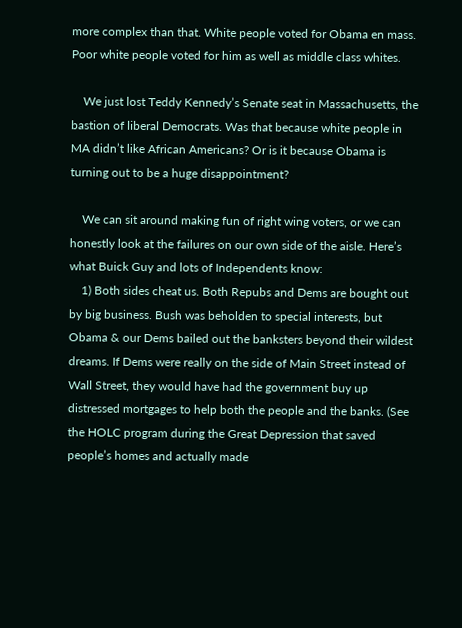more complex than that. White people voted for Obama en mass. Poor white people voted for him as well as middle class whites.

    We just lost Teddy Kennedy’s Senate seat in Massachusetts, the bastion of liberal Democrats. Was that because white people in MA didn’t like African Americans? Or is it because Obama is turning out to be a huge disappointment?

    We can sit around making fun of right wing voters, or we can honestly look at the failures on our own side of the aisle. Here’s what Buick Guy and lots of Independents know:
    1) Both sides cheat us. Both Repubs and Dems are bought out by big business. Bush was beholden to special interests, but Obama & our Dems bailed out the banksters beyond their wildest dreams. If Dems were really on the side of Main Street instead of Wall Street, they would have had the government buy up distressed mortgages to help both the people and the banks. (See the HOLC program during the Great Depression that saved people’s homes and actually made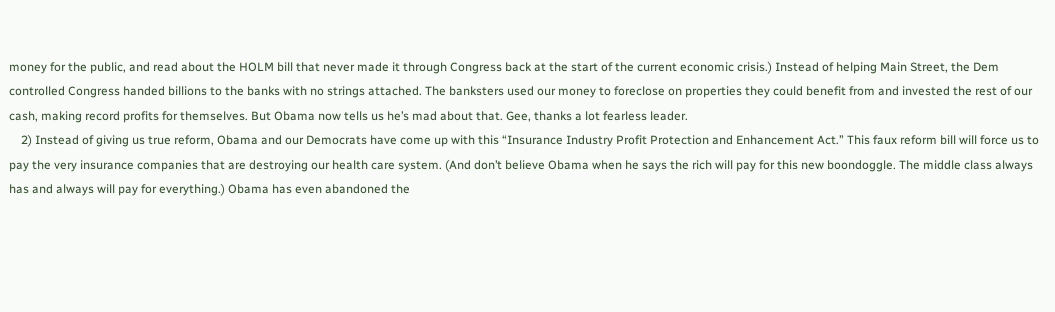money for the public, and read about the HOLM bill that never made it through Congress back at the start of the current economic crisis.) Instead of helping Main Street, the Dem controlled Congress handed billions to the banks with no strings attached. The banksters used our money to foreclose on properties they could benefit from and invested the rest of our cash, making record profits for themselves. But Obama now tells us he’s mad about that. Gee, thanks a lot fearless leader.
    2) Instead of giving us true reform, Obama and our Democrats have come up with this “Insurance Industry Profit Protection and Enhancement Act.” This faux reform bill will force us to pay the very insurance companies that are destroying our health care system. (And don’t believe Obama when he says the rich will pay for this new boondoggle. The middle class always has and always will pay for everything.) Obama has even abandoned the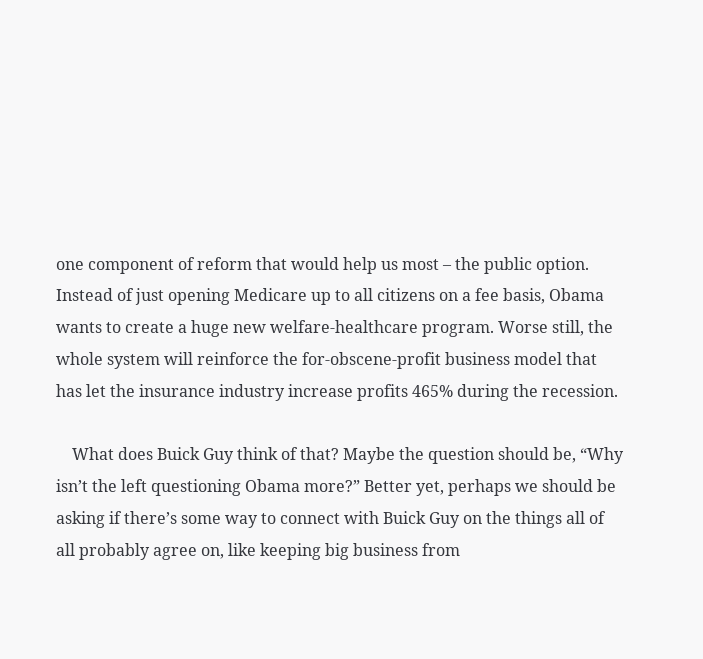one component of reform that would help us most – the public option. Instead of just opening Medicare up to all citizens on a fee basis, Obama wants to create a huge new welfare-healthcare program. Worse still, the whole system will reinforce the for-obscene-profit business model that has let the insurance industry increase profits 465% during the recession.

    What does Buick Guy think of that? Maybe the question should be, “Why isn’t the left questioning Obama more?” Better yet, perhaps we should be asking if there’s some way to connect with Buick Guy on the things all of all probably agree on, like keeping big business from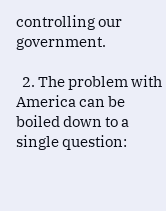controlling our government.

  2. The problem with America can be boiled down to a single question: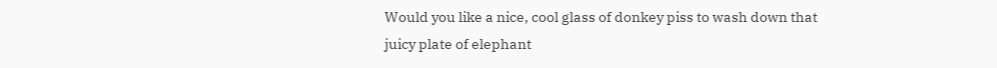Would you like a nice, cool glass of donkey piss to wash down that juicy plate of elephant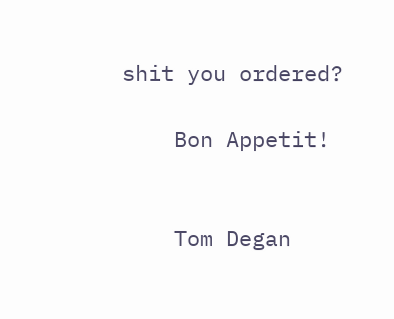shit you ordered?

    Bon Appetit!


    Tom Degan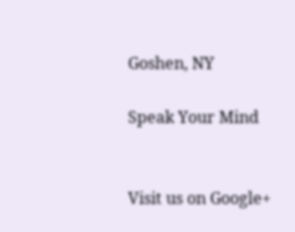Goshen, NY

Speak Your Mind


Visit us on Google+